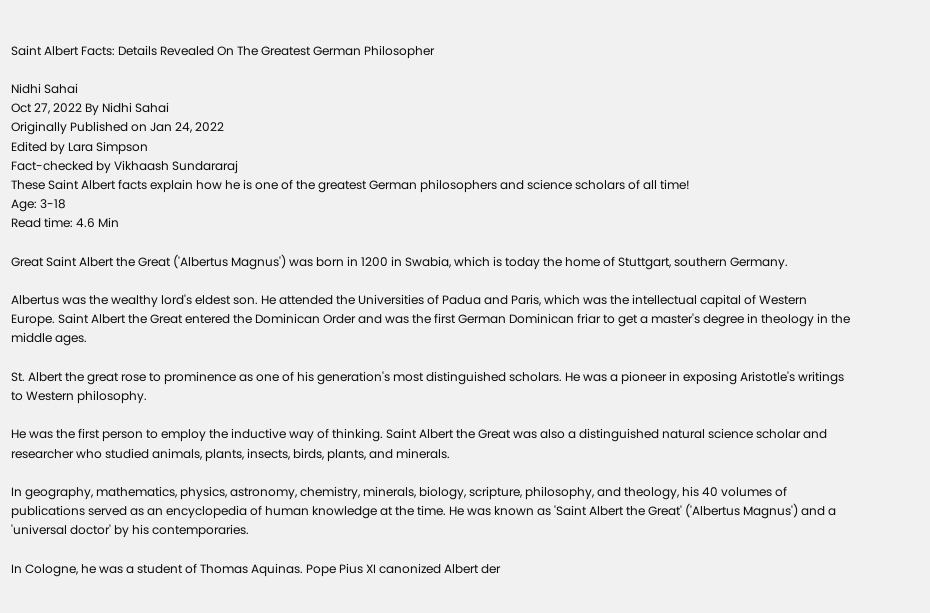Saint Albert Facts: Details Revealed On The Greatest German Philosopher

Nidhi Sahai
Oct 27, 2022 By Nidhi Sahai
Originally Published on Jan 24, 2022
Edited by Lara Simpson
Fact-checked by Vikhaash Sundararaj
These Saint Albert facts explain how he is one of the greatest German philosophers and science scholars of all time!
Age: 3-18
Read time: 4.6 Min

Great Saint Albert the Great ('Albertus Magnus') was born in 1200 in Swabia, which is today the home of Stuttgart, southern Germany.

Albertus was the wealthy lord's eldest son. He attended the Universities of Padua and Paris, which was the intellectual capital of Western Europe. Saint Albert the Great entered the Dominican Order and was the first German Dominican friar to get a master's degree in theology in the middle ages.

St. Albert the great rose to prominence as one of his generation's most distinguished scholars. He was a pioneer in exposing Aristotle's writings to Western philosophy.

He was the first person to employ the inductive way of thinking. Saint Albert the Great was also a distinguished natural science scholar and researcher who studied animals, plants, insects, birds, plants, and minerals.

In geography, mathematics, physics, astronomy, chemistry, minerals, biology, scripture, philosophy, and theology, his 40 volumes of publications served as an encyclopedia of human knowledge at the time. He was known as 'Saint Albert the Great' ('Albertus Magnus') and a 'universal doctor' by his contemporaries.

In Cologne, he was a student of Thomas Aquinas. Pope Pius XI canonized Albert der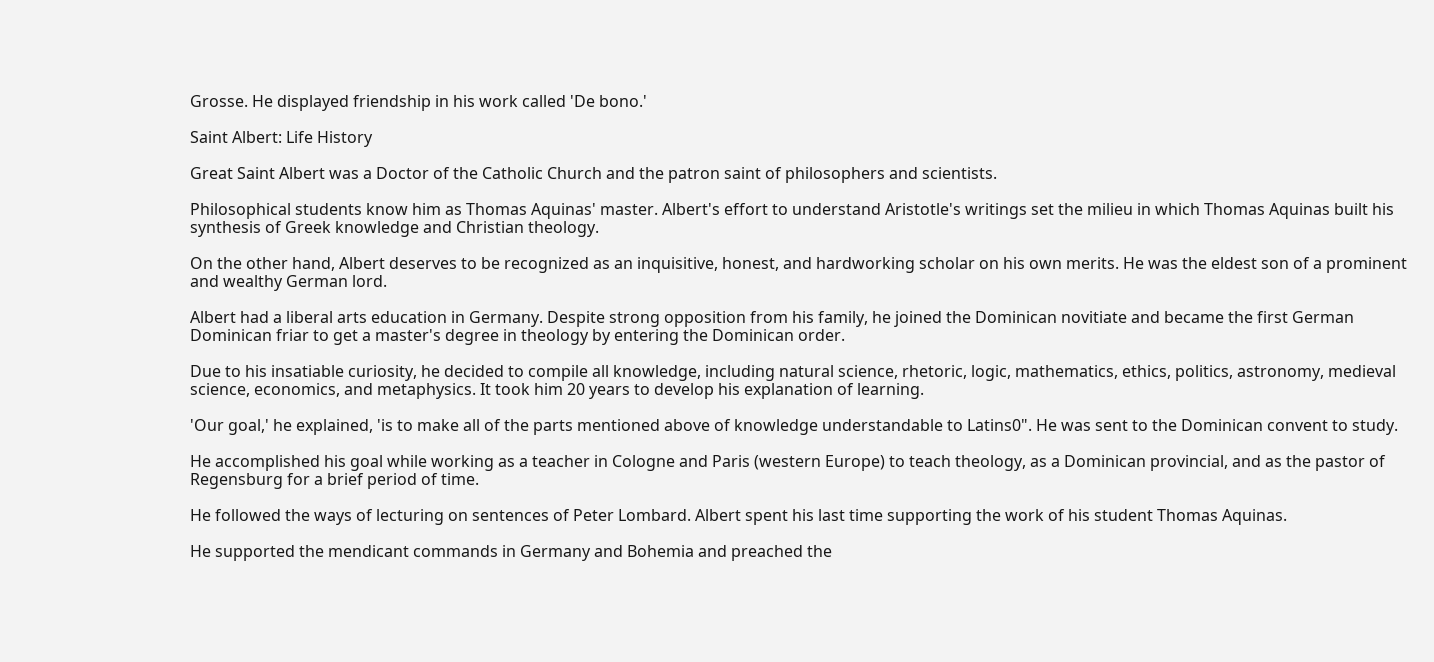Grosse. He displayed friendship in his work called 'De bono.'

Saint Albert: Life History

Great Saint Albert was a Doctor of the Catholic Church and the patron saint of philosophers and scientists.

Philosophical students know him as Thomas Aquinas' master. Albert's effort to understand Aristotle's writings set the milieu in which Thomas Aquinas built his synthesis of Greek knowledge and Christian theology.

On the other hand, Albert deserves to be recognized as an inquisitive, honest, and hardworking scholar on his own merits. He was the eldest son of a prominent and wealthy German lord.

Albert had a liberal arts education in Germany. Despite strong opposition from his family, he joined the Dominican novitiate and became the first German Dominican friar to get a master's degree in theology by entering the Dominican order.

Due to his insatiable curiosity, he decided to compile all knowledge, including natural science, rhetoric, logic, mathematics, ethics, politics, astronomy, medieval science, economics, and metaphysics. It took him 20 years to develop his explanation of learning.

'Our goal,' he explained, 'is to make all of the parts mentioned above of knowledge understandable to Latins0". He was sent to the Dominican convent to study.

He accomplished his goal while working as a teacher in Cologne and Paris (western Europe) to teach theology, as a Dominican provincial, and as the pastor of Regensburg for a brief period of time.

He followed the ways of lecturing on sentences of Peter Lombard. Albert spent his last time supporting the work of his student Thomas Aquinas.

He supported the mendicant commands in Germany and Bohemia and preached the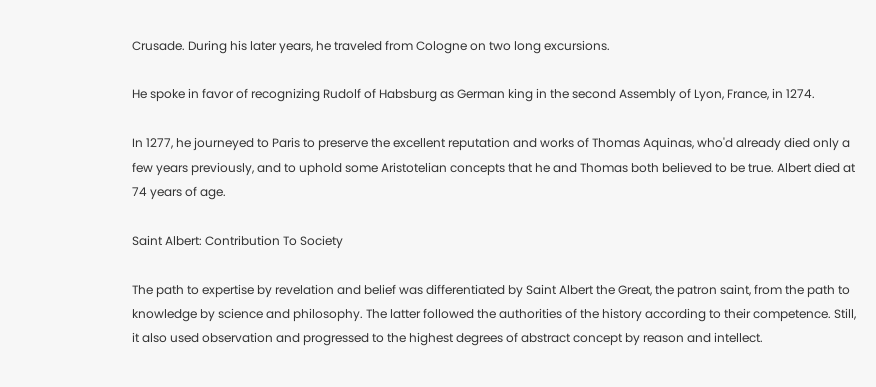Crusade. During his later years, he traveled from Cologne on two long excursions.

He spoke in favor of recognizing Rudolf of Habsburg as German king in the second Assembly of Lyon, France, in 1274.

In 1277, he journeyed to Paris to preserve the excellent reputation and works of Thomas Aquinas, who'd already died only a few years previously, and to uphold some Aristotelian concepts that he and Thomas both believed to be true. Albert died at 74 years of age.

Saint Albert: Contribution To Society

The path to expertise by revelation and belief was differentiated by Saint Albert the Great, the patron saint, from the path to knowledge by science and philosophy. The latter followed the authorities of the history according to their competence. Still, it also used observation and progressed to the highest degrees of abstract concept by reason and intellect.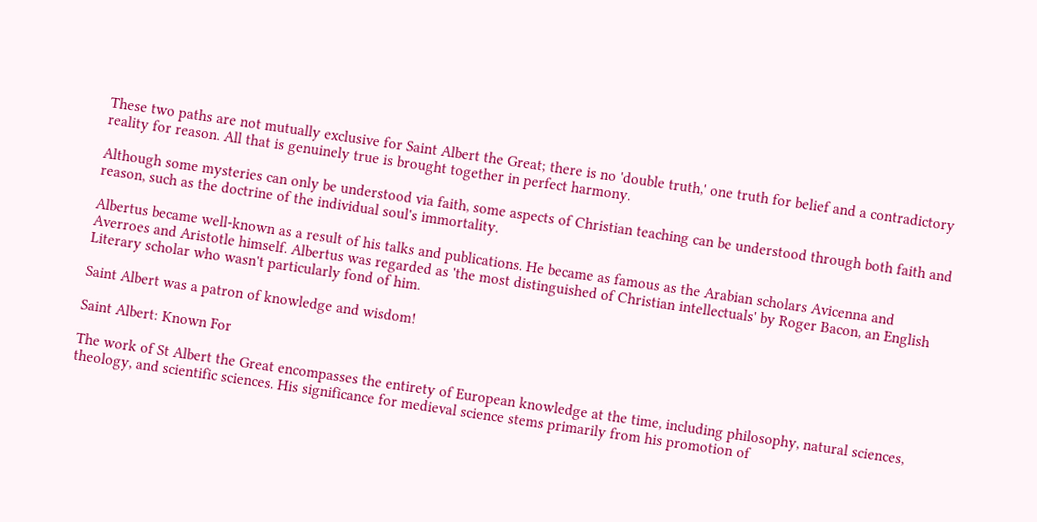These two paths are not mutually exclusive for Saint Albert the Great; there is no 'double truth,' one truth for belief and a contradictory reality for reason. All that is genuinely true is brought together in perfect harmony.

Although some mysteries can only be understood via faith, some aspects of Christian teaching can be understood through both faith and reason, such as the doctrine of the individual soul's immortality.

Albertus became well-known as a result of his talks and publications. He became as famous as the Arabian scholars Avicenna and Averroes and Aristotle himself. Albertus was regarded as 'the most distinguished of Christian intellectuals' by Roger Bacon, an English Literary scholar who wasn't particularly fond of him.

Saint Albert was a patron of knowledge and wisdom!

Saint Albert: Known For

The work of St Albert the Great encompasses the entirety of European knowledge at the time, including philosophy, natural sciences, theology, and scientific sciences. His significance for medieval science stems primarily from his promotion of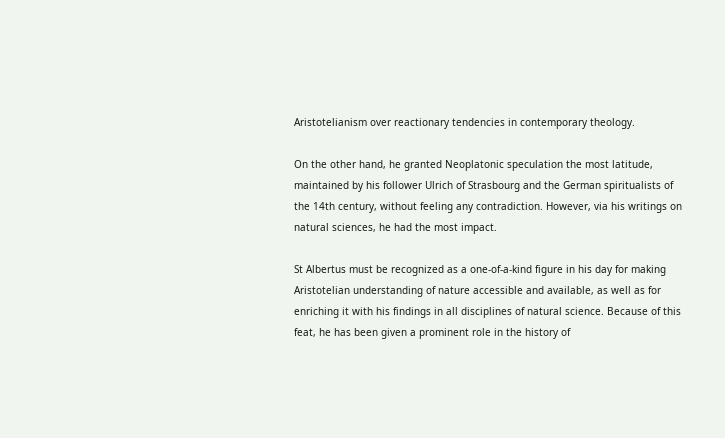Aristotelianism over reactionary tendencies in contemporary theology.

On the other hand, he granted Neoplatonic speculation the most latitude, maintained by his follower Ulrich of Strasbourg and the German spiritualists of the 14th century, without feeling any contradiction. However, via his writings on natural sciences, he had the most impact.

St Albertus must be recognized as a one-of-a-kind figure in his day for making Aristotelian understanding of nature accessible and available, as well as for enriching it with his findings in all disciplines of natural science. Because of this feat, he has been given a prominent role in the history of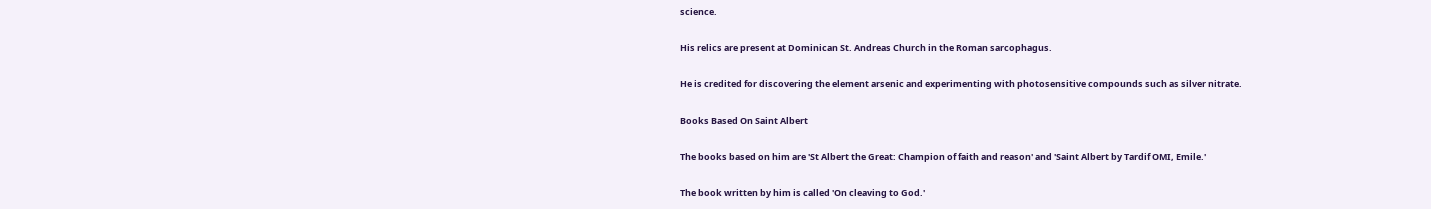science.

His relics are present at Dominican St. Andreas Church in the Roman sarcophagus.

He is credited for discovering the element arsenic and experimenting with photosensitive compounds such as silver nitrate.

Books Based On Saint Albert

The books based on him are 'St Albert the Great: Champion of faith and reason' and 'Saint Albert by Tardif OMI, Emile.'

The book written by him is called 'On cleaving to God.'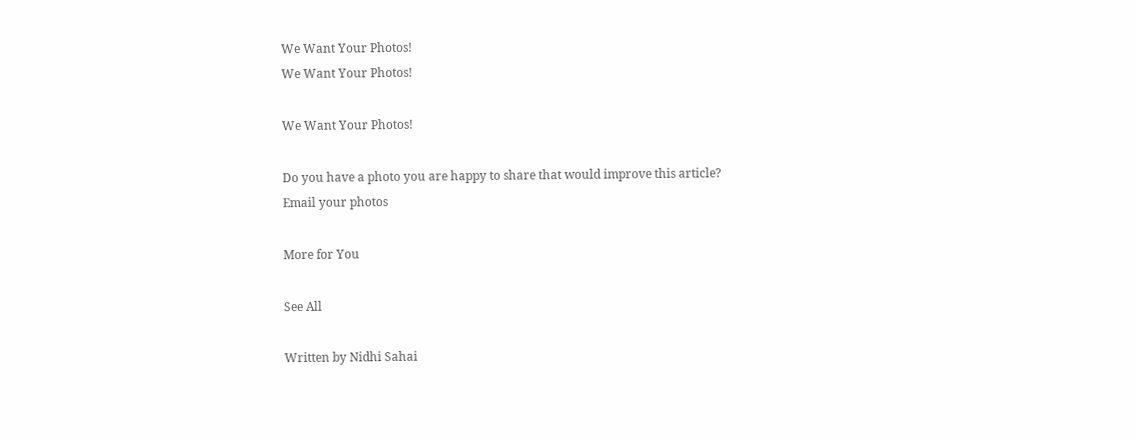We Want Your Photos!
We Want Your Photos!

We Want Your Photos!

Do you have a photo you are happy to share that would improve this article?
Email your photos

More for You

See All

Written by Nidhi Sahai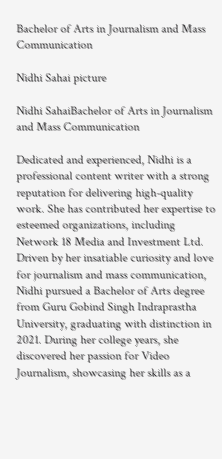Bachelor of Arts in Journalism and Mass Communication

Nidhi Sahai picture

Nidhi SahaiBachelor of Arts in Journalism and Mass Communication

Dedicated and experienced, Nidhi is a professional content writer with a strong reputation for delivering high-quality work. She has contributed her expertise to esteemed organizations, including Network 18 Media and Investment Ltd. Driven by her insatiable curiosity and love for journalism and mass communication, Nidhi pursued a Bachelor of Arts degree from Guru Gobind Singh Indraprastha University, graduating with distinction in 2021. During her college years, she discovered her passion for Video Journalism, showcasing her skills as a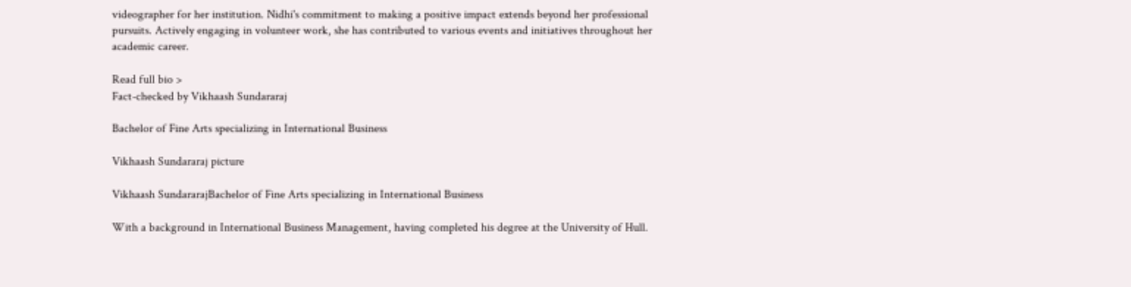videographer for her institution. Nidhi's commitment to making a positive impact extends beyond her professional pursuits. Actively engaging in volunteer work, she has contributed to various events and initiatives throughout her academic career.

Read full bio >
Fact-checked by Vikhaash Sundararaj

Bachelor of Fine Arts specializing in International Business

Vikhaash Sundararaj picture

Vikhaash SundararajBachelor of Fine Arts specializing in International Business

With a background in International Business Management, having completed his degree at the University of Hull.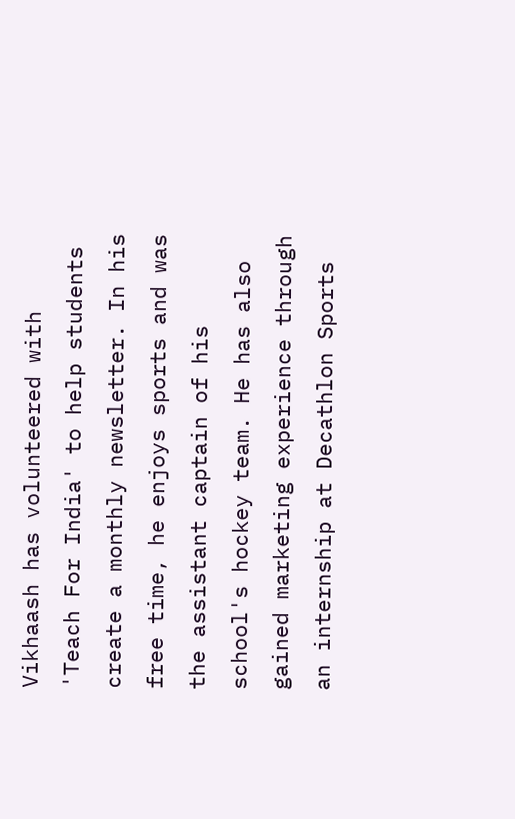Vikhaash has volunteered with 'Teach For India' to help students create a monthly newsletter. In his free time, he enjoys sports and was the assistant captain of his school's hockey team. He has also gained marketing experience through an internship at Decathlon Sports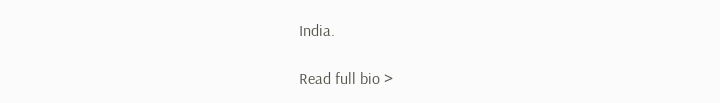India.

Read full bio >